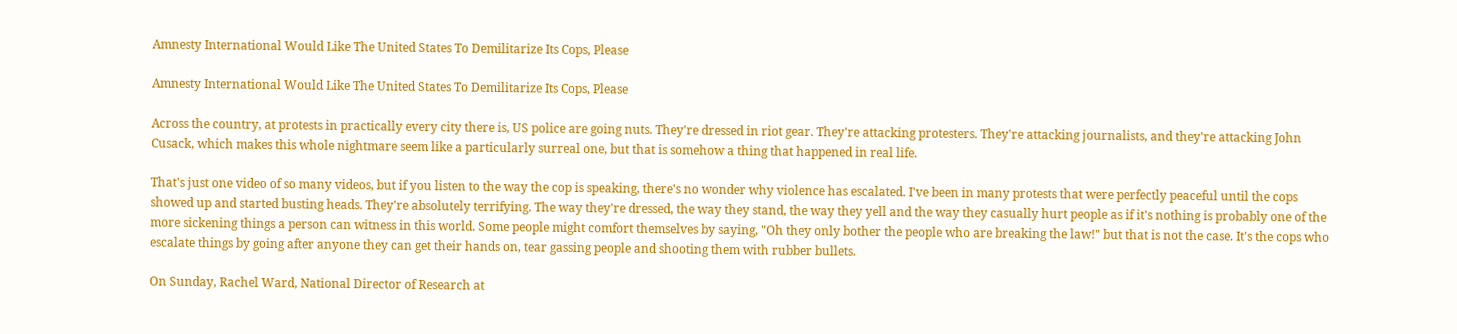Amnesty International Would Like The United States To Demilitarize Its Cops, Please

Amnesty International Would Like The United States To Demilitarize Its Cops, Please

Across the country, at protests in practically every city there is, US police are going nuts. They're dressed in riot gear. They're attacking protesters. They're attacking journalists, and they're attacking John Cusack, which makes this whole nightmare seem like a particularly surreal one, but that is somehow a thing that happened in real life.

That's just one video of so many videos, but if you listen to the way the cop is speaking, there's no wonder why violence has escalated. I've been in many protests that were perfectly peaceful until the cops showed up and started busting heads. They're absolutely terrifying. The way they're dressed, the way they stand, the way they yell and the way they casually hurt people as if it's nothing is probably one of the more sickening things a person can witness in this world. Some people might comfort themselves by saying, "Oh they only bother the people who are breaking the law!" but that is not the case. It's the cops who escalate things by going after anyone they can get their hands on, tear gassing people and shooting them with rubber bullets.

On Sunday, Rachel Ward, National Director of Research at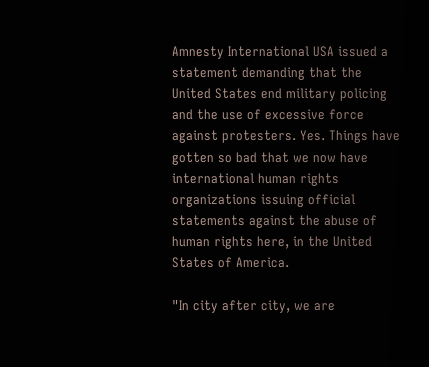Amnesty International USA issued a statement demanding that the United States end military policing and the use of excessive force against protesters. Yes. Things have gotten so bad that we now have international human rights organizations issuing official statements against the abuse of human rights here, in the United States of America.

"In city after city, we are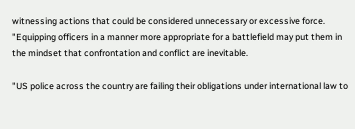witnessing actions that could be considered unnecessary or excessive force.
"Equipping officers in a manner more appropriate for a battlefield may put them in the mindset that confrontation and conflict are inevitable.

"US police across the country are failing their obligations under international law to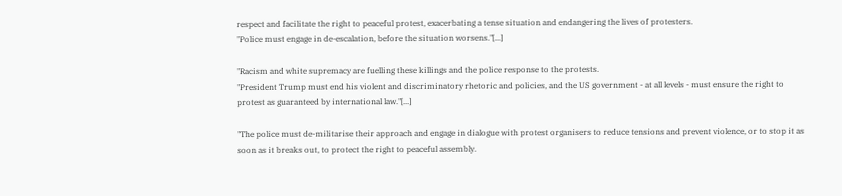respect and facilitate the right to peaceful protest, exacerbating a tense situation and endangering the lives of protesters.
"Police must engage in de-escalation, before the situation worsens."[...]

"Racism and white supremacy are fuelling these killings and the police response to the protests.
"President Trump must end his violent and discriminatory rhetoric and policies, and the US government - at all levels - must ensure the right to protest as guaranteed by international law."[...]

"The police must de-militarise their approach and engage in dialogue with protest organisers to reduce tensions and prevent violence, or to stop it as soon as it breaks out, to protect the right to peaceful assembly.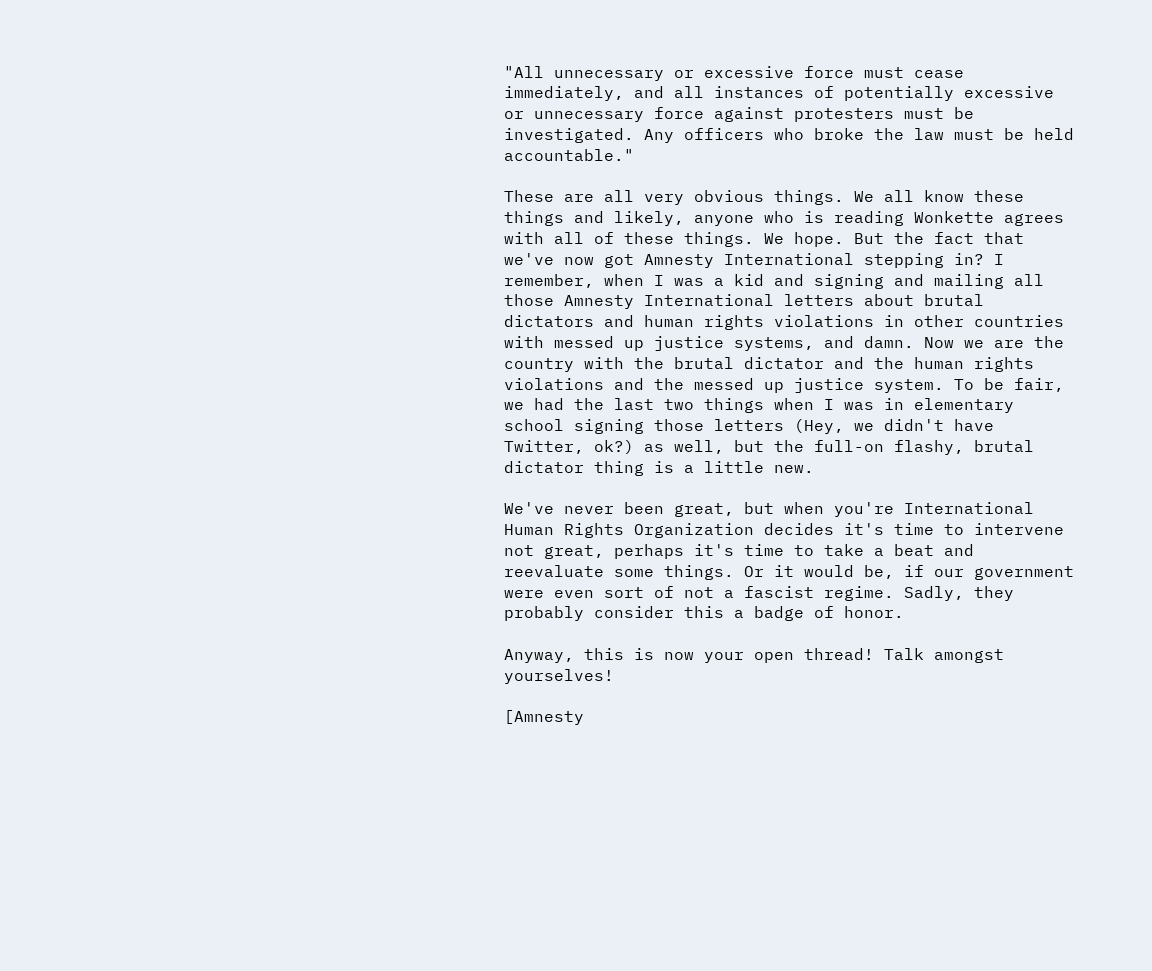"All unnecessary or excessive force must cease immediately, and all instances of potentially excessive or unnecessary force against protesters must be investigated. Any officers who broke the law must be held accountable."

These are all very obvious things. We all know these things and likely, anyone who is reading Wonkette agrees with all of these things. We hope. But the fact that we've now got Amnesty International stepping in? I remember, when I was a kid and signing and mailing all those Amnesty International letters about brutal dictators and human rights violations in other countries with messed up justice systems, and damn. Now we are the country with the brutal dictator and the human rights violations and the messed up justice system. To be fair, we had the last two things when I was in elementary school signing those letters (Hey, we didn't have Twitter, ok?) as well, but the full-on flashy, brutal dictator thing is a little new.

We've never been great, but when you're International Human Rights Organization decides it's time to intervene not great, perhaps it's time to take a beat and reevaluate some things. Or it would be, if our government were even sort of not a fascist regime. Sadly, they probably consider this a badge of honor.

Anyway, this is now your open thread! Talk amongst yourselves!

[Amnesty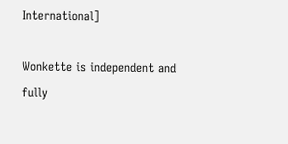International]

Wonkette is independent and fully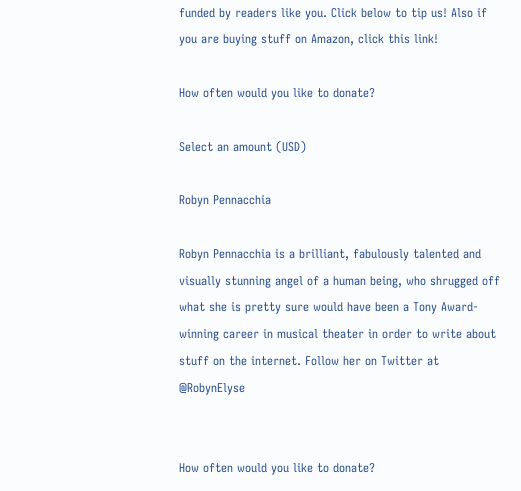funded by readers like you. Click below to tip us! Also if you are buying stuff on Amazon, click this link!

How often would you like to donate?

Select an amount (USD)

Robyn Pennacchia

Robyn Pennacchia is a brilliant, fabulously talented and visually stunning angel of a human being, who shrugged off what she is pretty sure would have been a Tony Award-winning career in musical theater in order to write about stuff on the internet. Follow her on Twitter at @RobynElyse


How often would you like to donate?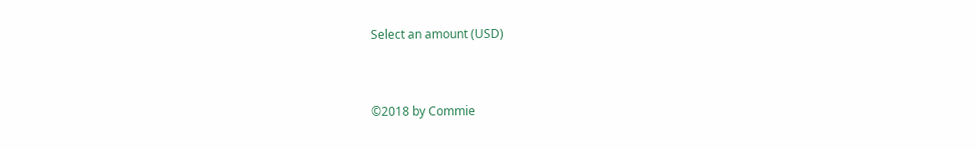Select an amount (USD)


©2018 by Commie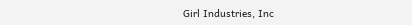Girl Industries, Inc